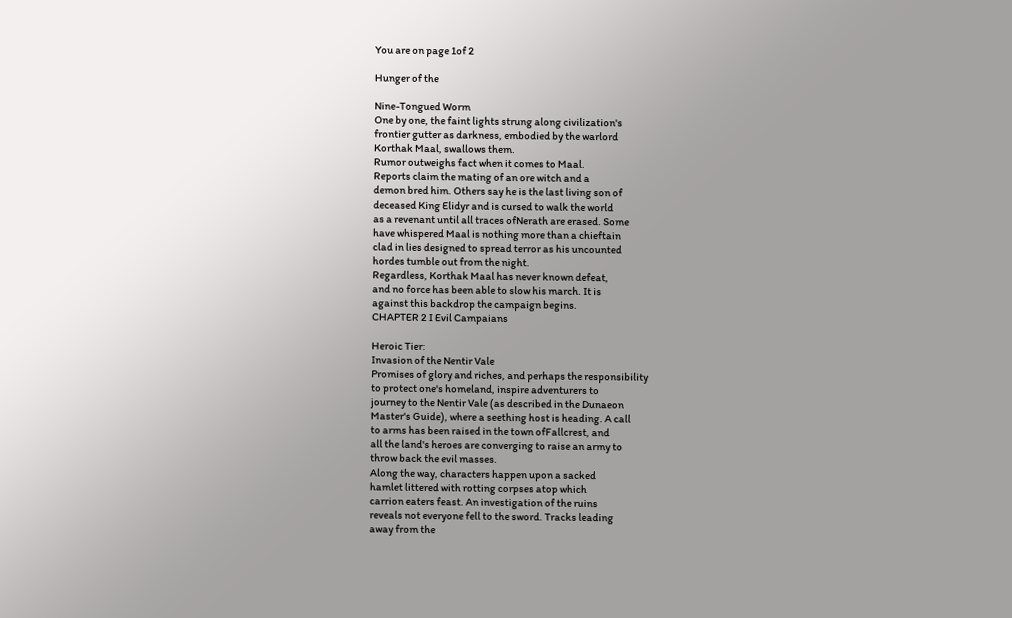You are on page 1of 2

Hunger of the

Nine-Tongued Worm
One by one, the faint lights strung along civilization's
frontier gutter as darkness, embodied by the warlord
Korthak Maal, swallows them.
Rumor outweighs fact when it comes to Maal.
Reports claim the mating of an ore witch and a
demon bred him. Others say he is the last living son of
deceased King Elidyr and is cursed to walk the world
as a revenant until all traces ofNerath are erased. Some
have whispered Maal is nothing more than a chieftain
clad in lies designed to spread terror as his uncounted
hordes tumble out from the night.
Regardless, Korthak Maal has never known defeat,
and no force has been able to slow his march. It is
against this backdrop the campaign begins.
CHAPTER 2 I Evil Campaians

Heroic Tier:
Invasion of the Nentir Vale
Promises of glory and riches, and perhaps the responsibility
to protect one's homeland, inspire adventurers to
journey to the Nentir Vale (as described in the Dunaeon
Master's Guide), where a seething host is heading. A call
to arms has been raised in the town ofFallcrest, and
all the land's heroes are converging to raise an army to
throw back the evil masses.
Along the way, characters happen upon a sacked
hamlet littered with rotting corpses atop which
carrion eaters feast. An investigation of the ruins
reveals not everyone fell to the sword. Tracks leading
away from the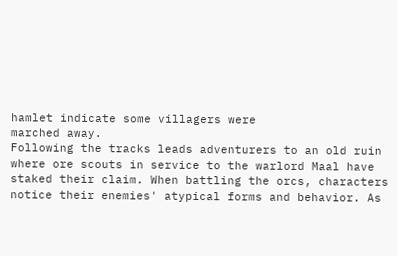hamlet indicate some villagers were
marched away.
Following the tracks leads adventurers to an old ruin
where ore scouts in service to the warlord Maal have
staked their claim. When battling the orcs, characters
notice their enemies' atypical forms and behavior. As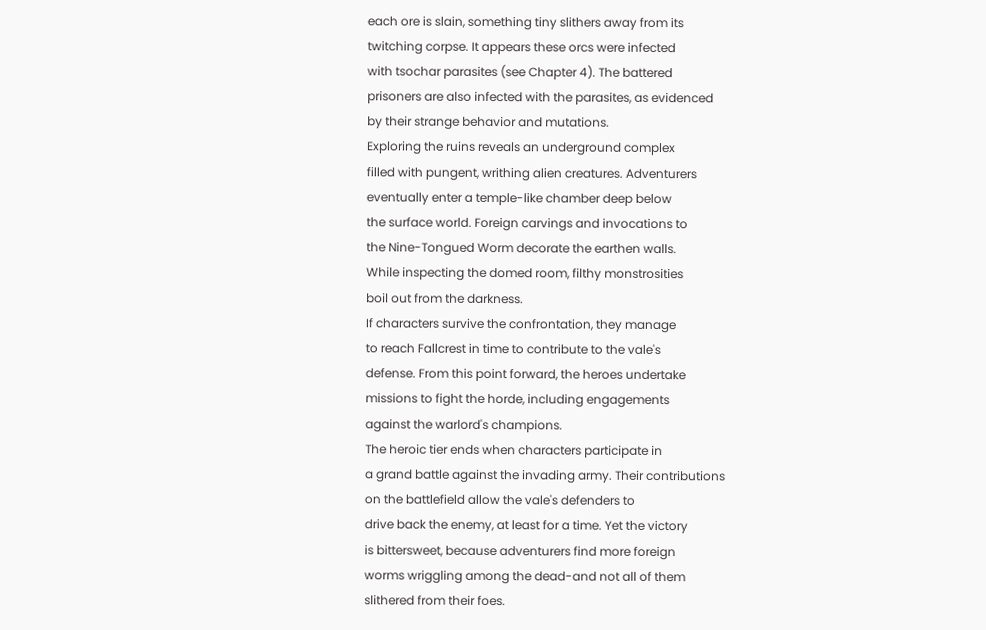each ore is slain, something tiny slithers away from its
twitching corpse. It appears these orcs were infected
with tsochar parasites (see Chapter 4). The battered
prisoners are also infected with the parasites, as evidenced
by their strange behavior and mutations.
Exploring the ruins reveals an underground complex
filled with pungent, writhing alien creatures. Adventurers
eventually enter a temple-like chamber deep below
the surface world. Foreign carvings and invocations to
the Nine-Tongued Worm decorate the earthen walls.
While inspecting the domed room, filthy monstrosities
boil out from the darkness.
If characters survive the confrontation, they manage
to reach Fallcrest in time to contribute to the vale's
defense. From this point forward, the heroes undertake
missions to fight the horde, including engagements
against the warlord's champions.
The heroic tier ends when characters participate in
a grand battle against the invading army. Their contributions
on the battlefield allow the vale's defenders to
drive back the enemy, at least for a time. Yet the victory
is bittersweet, because adventurers find more foreign
worms wriggling among the dead-and not all of them
slithered from their foes.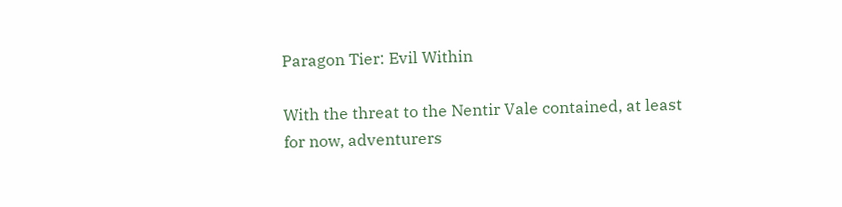Paragon Tier: Evil Within

With the threat to the Nentir Vale contained, at least
for now, adventurers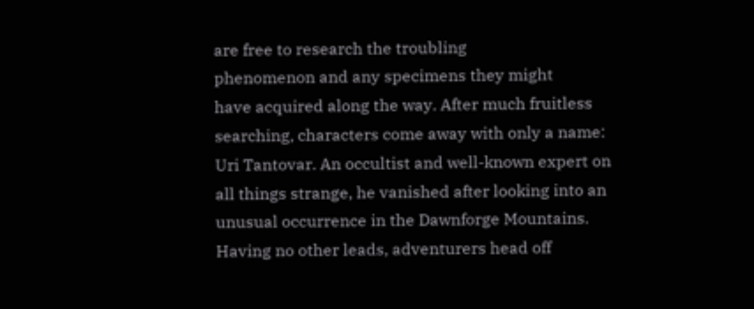are free to research the troubling
phenomenon and any specimens they might
have acquired along the way. After much fruitless
searching, characters come away with only a name:
Uri Tantovar. An occultist and well-known expert on
all things strange, he vanished after looking into an
unusual occurrence in the Dawnforge Mountains.
Having no other leads, adventurers head off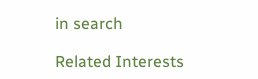in search

Related Interests